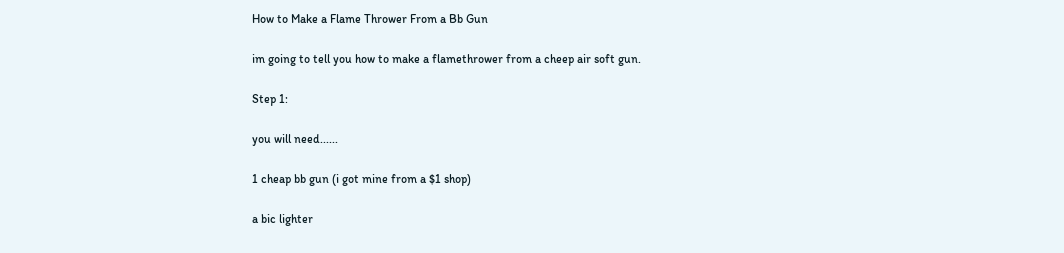How to Make a Flame Thrower From a Bb Gun

im going to tell you how to make a flamethrower from a cheep air soft gun.

Step 1:

you will need......

1 cheap bb gun (i got mine from a $1 shop)

a bic lighter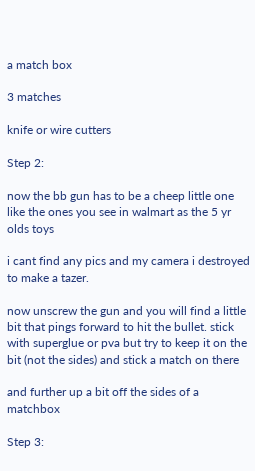a match box

3 matches

knife or wire cutters

Step 2:

now the bb gun has to be a cheep little one like the ones you see in walmart as the 5 yr olds toys

i cant find any pics and my camera i destroyed to make a tazer.

now unscrew the gun and you will find a little bit that pings forward to hit the bullet. stick with superglue or pva but try to keep it on the bit (not the sides) and stick a match on there

and further up a bit off the sides of a matchbox

Step 3: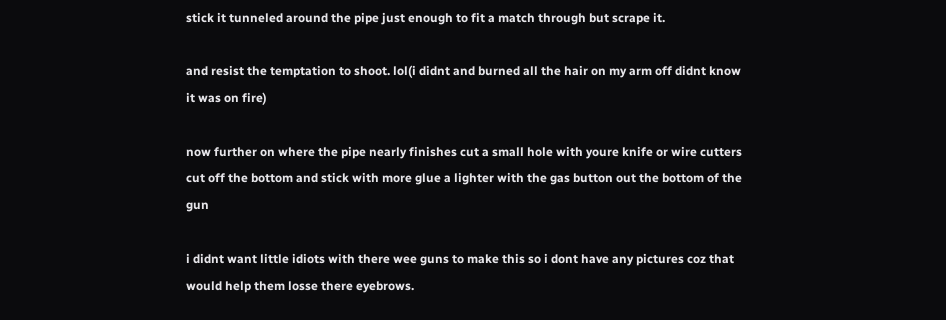stick it tunneled around the pipe just enough to fit a match through but scrape it.

and resist the temptation to shoot. lol(i didnt and burned all the hair on my arm off didnt know it was on fire)

now further on where the pipe nearly finishes cut a small hole with youre knife or wire cutters cut off the bottom and stick with more glue a lighter with the gas button out the bottom of the gun

i didnt want little idiots with there wee guns to make this so i dont have any pictures coz that would help them losse there eyebrows.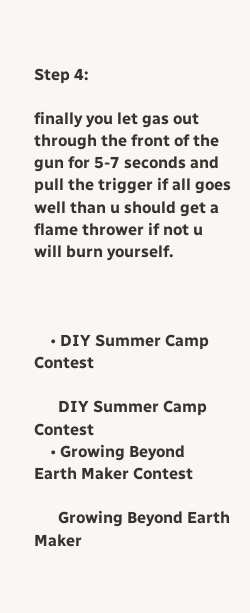Step 4:

finally you let gas out through the front of the gun for 5-7 seconds and pull the trigger if all goes well than u should get a flame thrower if not u will burn yourself.



    • DIY Summer Camp Contest

      DIY Summer Camp Contest
    • Growing Beyond Earth Maker Contest

      Growing Beyond Earth Maker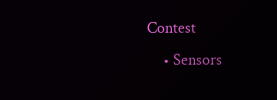Contest
    • Sensors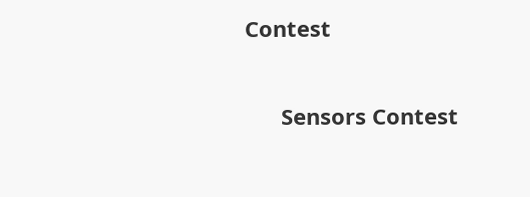Contest

      Sensors Contest